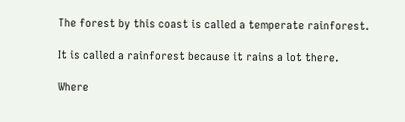The forest by this coast is called a temperate rainforest.

It is called a rainforest because it rains a lot there.

Where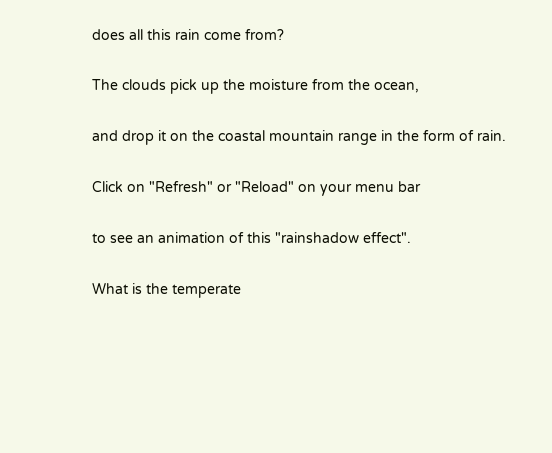does all this rain come from?

The clouds pick up the moisture from the ocean,

and drop it on the coastal mountain range in the form of rain.

Click on "Refresh" or "Reload" on your menu bar

to see an animation of this "rainshadow effect".

What is the temperate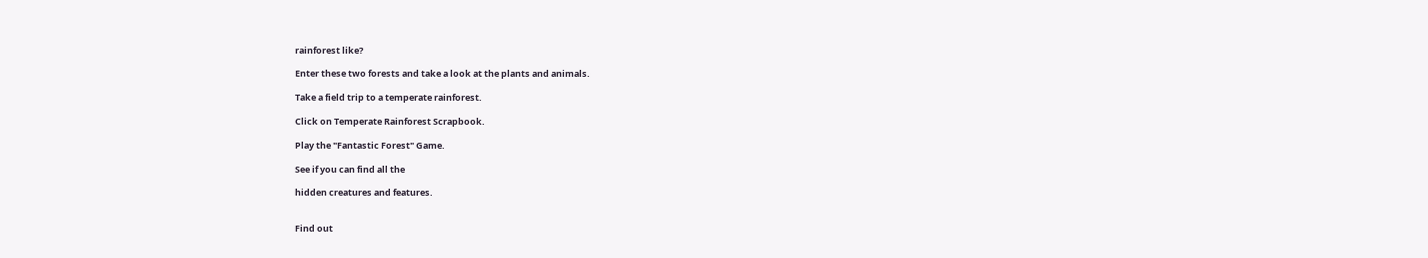rainforest like?

Enter these two forests and take a look at the plants and animals.

Take a field trip to a temperate rainforest.

Click on Temperate Rainforest Scrapbook.

Play the "Fantastic Forest" Game.

See if you can find all the

hidden creatures and features.


Find out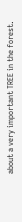about a very important TREE in the forest.